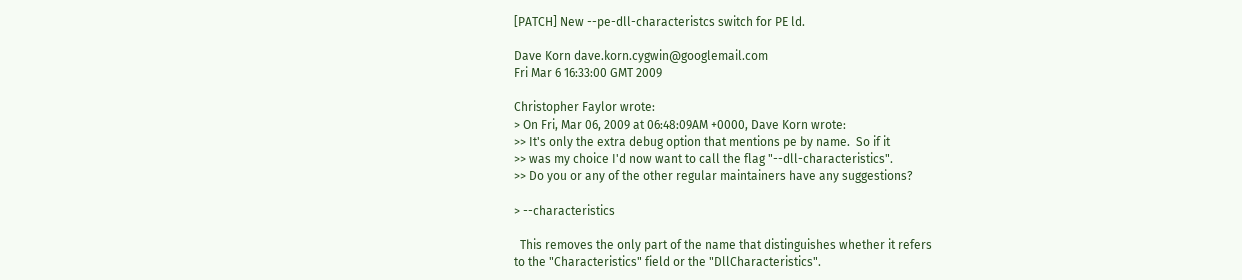[PATCH] New --pe-dll-characteristcs switch for PE ld.

Dave Korn dave.korn.cygwin@googlemail.com
Fri Mar 6 16:33:00 GMT 2009

Christopher Faylor wrote:
> On Fri, Mar 06, 2009 at 06:48:09AM +0000, Dave Korn wrote:
>> It's only the extra debug option that mentions pe by name.  So if it
>> was my choice I'd now want to call the flag "--dll-characteristics".
>> Do you or any of the other regular maintainers have any suggestions?

> --characteristics

  This removes the only part of the name that distinguishes whether it refers
to the "Characteristics" field or the "DllCharacteristics".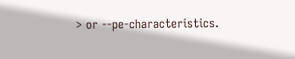> or --pe-characteristics.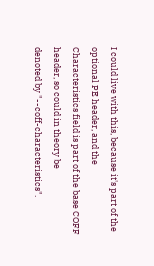I could live with this, because it's part of the optional PE header, and the
Characteristics field is part of the base COFF header, so could in theory be
denoted by "--coff-characteristics".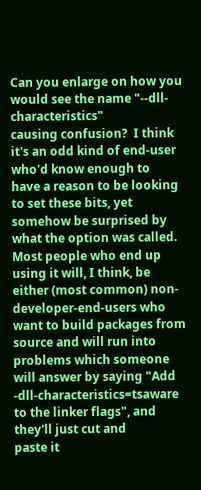Can you enlarge on how you would see the name "--dll-characteristics"
causing confusion?  I think it's an odd kind of end-user who'd know enough to
have a reason to be looking to set these bits, yet somehow be surprised by
what the option was called.  Most people who end up using it will, I think, be
either (most common) non-developer-end-users who want to build packages from
source and will run into problems which someone will answer by saying "Add
-dll-characteristics=tsaware to the linker flags", and they'll just cut and
paste it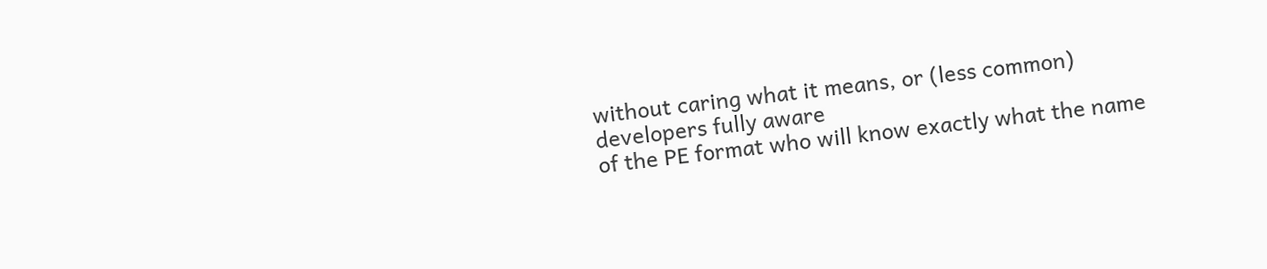without caring what it means, or (less common) developers fully aware
of the PE format who will know exactly what the name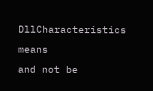DllCharacteristics means
and not be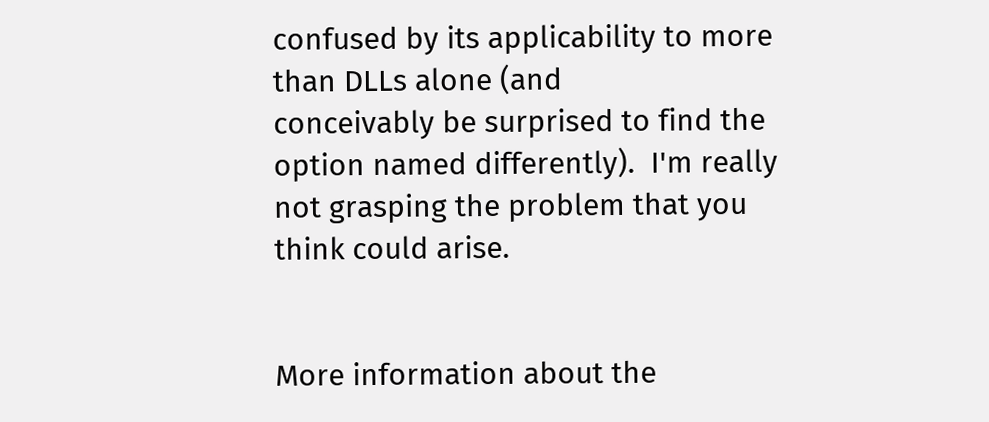confused by its applicability to more than DLLs alone (and
conceivably be surprised to find the option named differently).  I'm really
not grasping the problem that you think could arise.


More information about the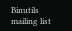Binutils mailing list